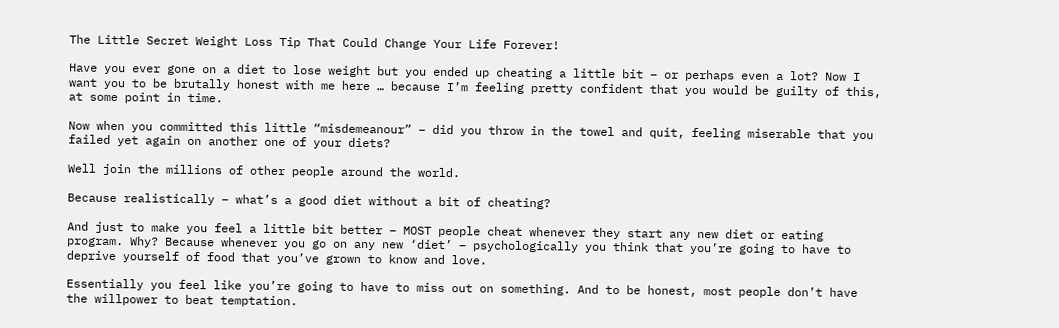The Little Secret Weight Loss Tip That Could Change Your Life Forever!

Have you ever gone on a diet to lose weight but you ended up cheating a little bit – or perhaps even a lot? Now I want you to be brutally honest with me here … because I’m feeling pretty confident that you would be guilty of this, at some point in time.

Now when you committed this little “misdemeanour” – did you throw in the towel and quit, feeling miserable that you failed yet again on another one of your diets?

Well join the millions of other people around the world.

Because realistically – what’s a good diet without a bit of cheating?

And just to make you feel a little bit better – MOST people cheat whenever they start any new diet or eating program. Why? Because whenever you go on any new ‘diet’ – psychologically you think that you’re going to have to deprive yourself of food that you’ve grown to know and love.

Essentially you feel like you’re going to have to miss out on something. And to be honest, most people don’t have the willpower to beat temptation.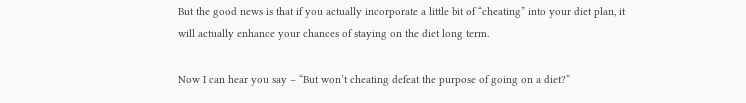But the good news is that if you actually incorporate a little bit of “cheating” into your diet plan, it will actually enhance your chances of staying on the diet long term.

Now I can hear you say – “But won’t cheating defeat the purpose of going on a diet?”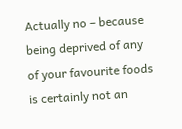Actually no – because being deprived of any of your favourite foods is certainly not an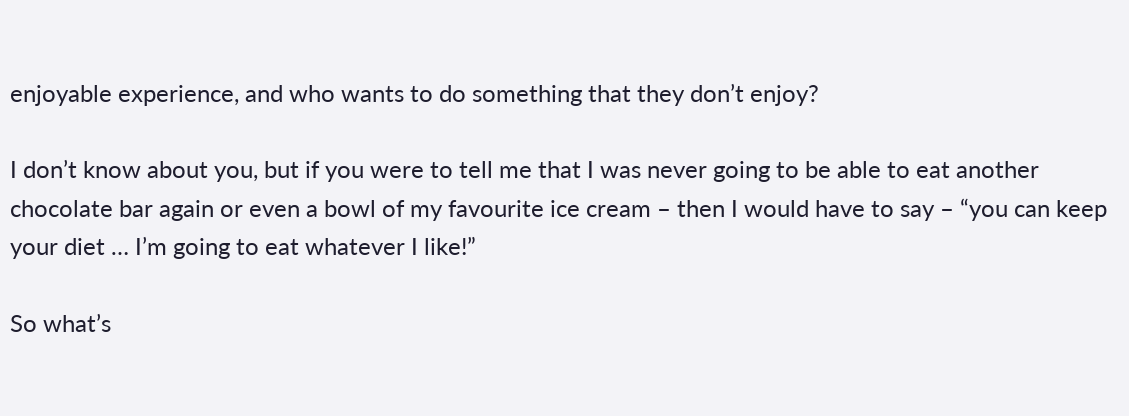enjoyable experience, and who wants to do something that they don’t enjoy?

I don’t know about you, but if you were to tell me that I was never going to be able to eat another chocolate bar again or even a bowl of my favourite ice cream – then I would have to say – “you can keep your diet … I’m going to eat whatever I like!”

So what’s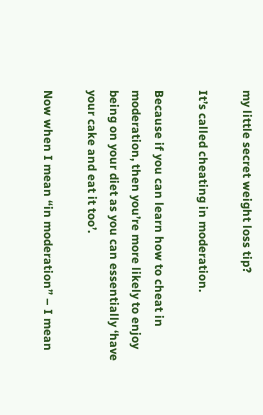my little secret weight loss tip?

It’s called cheating in moderation.

Because if you can learn how to cheat in moderation, then you’re more likely to enjoy being on your diet as you can essentially ‘have your cake and eat it too’.

Now when I mean “in moderation” – I mean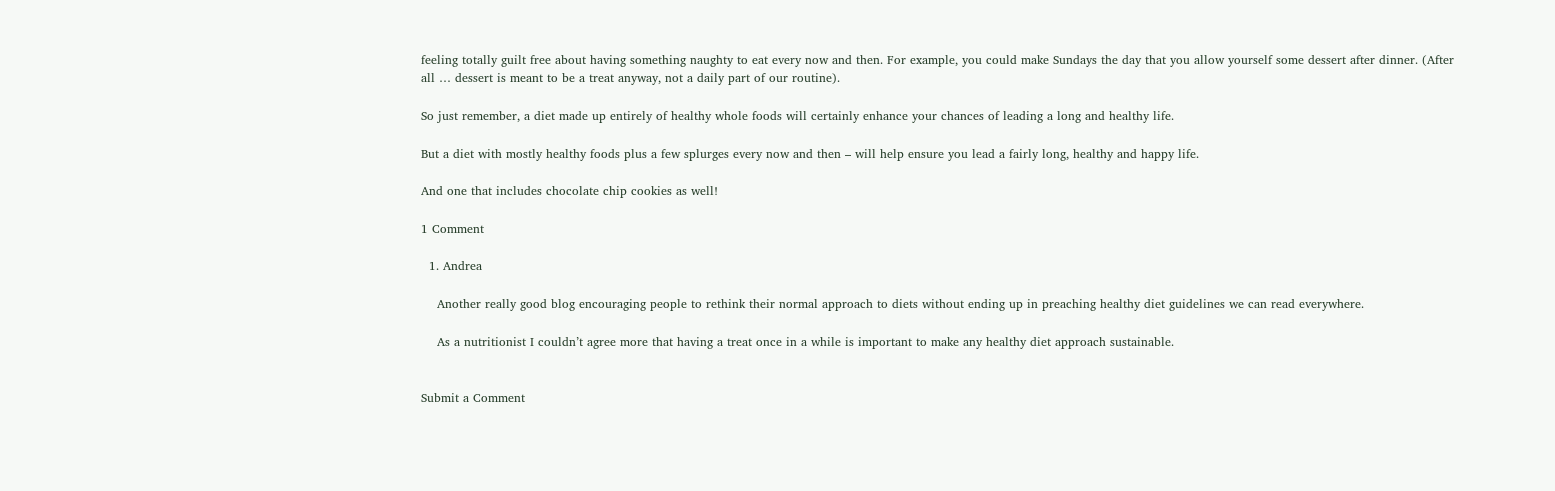feeling totally guilt free about having something naughty to eat every now and then. For example, you could make Sundays the day that you allow yourself some dessert after dinner. (After all … dessert is meant to be a treat anyway, not a daily part of our routine).

So just remember, a diet made up entirely of healthy whole foods will certainly enhance your chances of leading a long and healthy life.

But a diet with mostly healthy foods plus a few splurges every now and then – will help ensure you lead a fairly long, healthy and happy life.

And one that includes chocolate chip cookies as well!

1 Comment

  1. Andrea

    Another really good blog encouraging people to rethink their normal approach to diets without ending up in preaching healthy diet guidelines we can read everywhere.

    As a nutritionist I couldn’t agree more that having a treat once in a while is important to make any healthy diet approach sustainable.


Submit a Comment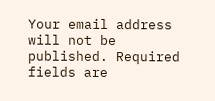Your email address will not be published. Required fields are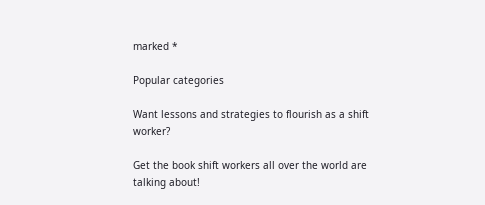marked *

Popular categories

Want lessons and strategies to flourish as a shift worker?

Get the book shift workers all over the world are talking about!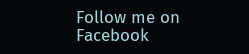Follow me on Facebook